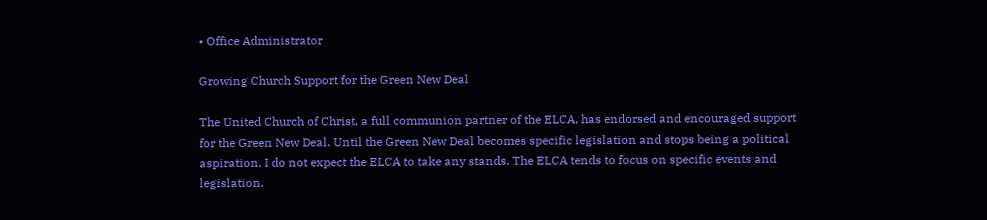• Office Administrator

Growing Church Support for the Green New Deal

The United Church of Christ, a full communion partner of the ELCA, has endorsed and encouraged support for the Green New Deal. Until the Green New Deal becomes specific legislation and stops being a political aspiration, I do not expect the ELCA to take any stands. The ELCA tends to focus on specific events and legislation.